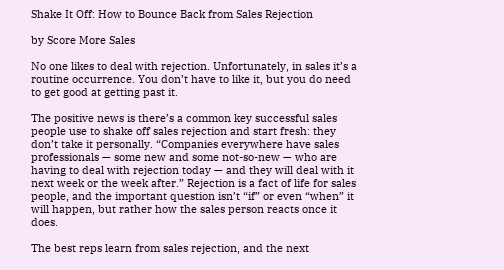Shake It Off: How to Bounce Back from Sales Rejection

by Score More Sales

No one likes to deal with rejection. Unfortunately, in sales it’s a routine occurrence. You don’t have to like it, but you do need to get good at getting past it.

The positive news is there’s a common key successful sales people use to shake off sales rejection and start fresh: they don’t take it personally. “Companies everywhere have sales professionals — some new and some not-so-new — who are having to deal with rejection today — and they will deal with it next week or the week after.” Rejection is a fact of life for sales people, and the important question isn’t “if” or even “when” it will happen, but rather how the sales person reacts once it does.

The best reps learn from sales rejection, and the next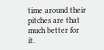time around their pitches are that much better for it.